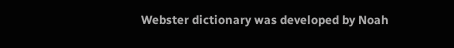Webster dictionary was developed by Noah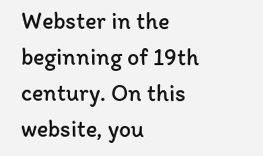Webster in the beginning of 19th century. On this website, you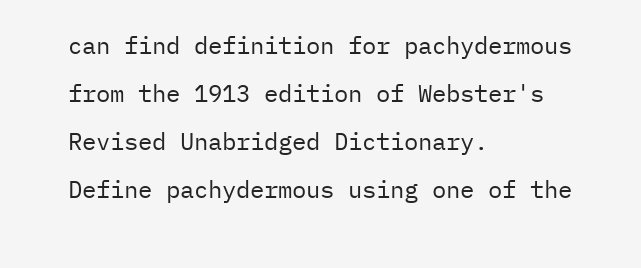can find definition for pachydermous from the 1913 edition of Webster's Revised Unabridged Dictionary. Define pachydermous using one of the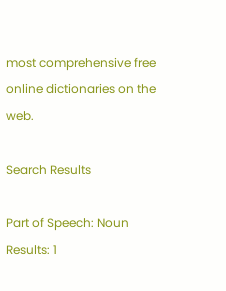most comprehensive free online dictionaries on the web.

Search Results

Part of Speech: Noun
Results: 1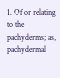1. Of or relating to the pachyderms; as, pachydermal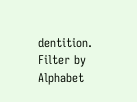dentition.
Filter by Alphabet